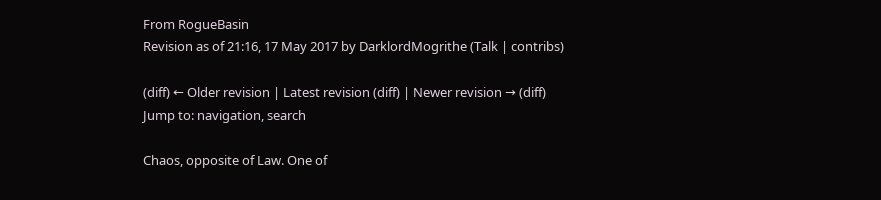From RogueBasin
Revision as of 21:16, 17 May 2017 by DarklordMogrithe (Talk | contribs)

(diff) ← Older revision | Latest revision (diff) | Newer revision → (diff)
Jump to: navigation, search

Chaos, opposite of Law. One of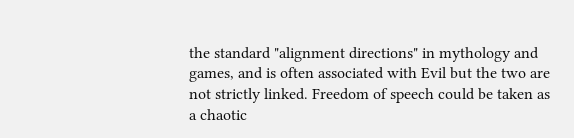the standard "alignment directions" in mythology and games, and is often associated with Evil but the two are not strictly linked. Freedom of speech could be taken as a chaotic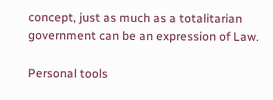concept, just as much as a totalitarian government can be an expression of Law.

Personal tools